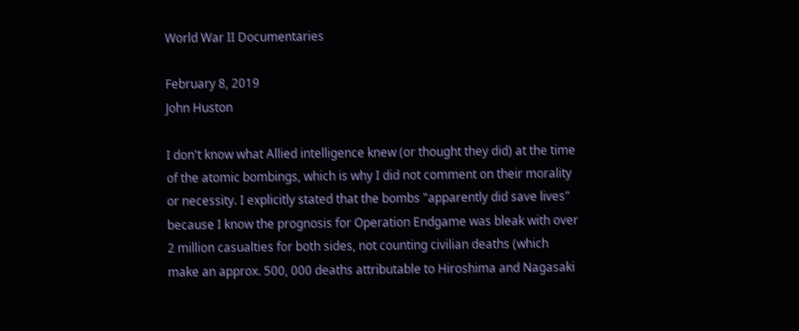World War II Documentaries

February 8, 2019
John Huston

I don't know what Allied intelligence knew (or thought they did) at the time of the atomic bombings, which is why I did not comment on their morality or necessity. I explicitly stated that the bombs "apparently did save lives" because I know the prognosis for Operation Endgame was bleak with over 2 million casualties for both sides, not counting civilian deaths (which make an approx. 500, 000 deaths attributable to Hiroshima and Nagasaki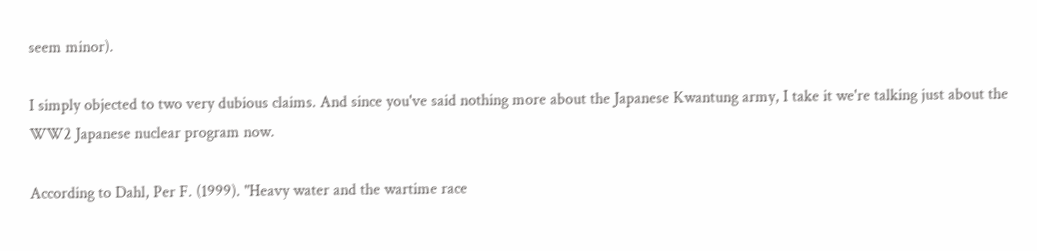seem minor).

I simply objected to two very dubious claims. And since you've said nothing more about the Japanese Kwantung army, I take it we're talking just about the WW2 Japanese nuclear program now.

According to Dahl, Per F. (1999). "Heavy water and the wartime race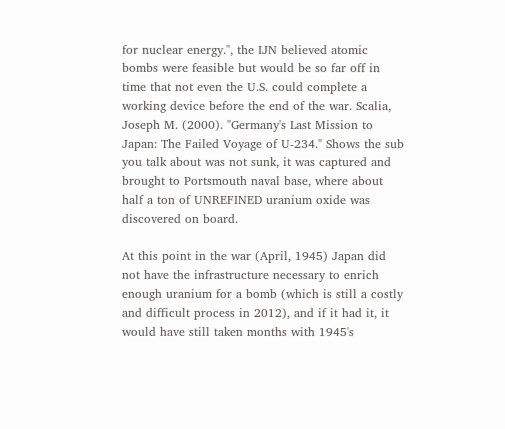for nuclear energy.", the IJN believed atomic bombs were feasible but would be so far off in time that not even the U.S. could complete a working device before the end of the war. Scalia, Joseph M. (2000). "Germany's Last Mission to Japan: The Failed Voyage of U-234." Shows the sub you talk about was not sunk, it was captured and brought to Portsmouth naval base, where about half a ton of UNREFINED uranium oxide was discovered on board.

At this point in the war (April, 1945) Japan did not have the infrastructure necessary to enrich enough uranium for a bomb (which is still a costly and difficult process in 2012), and if it had it, it would have still taken months with 1945's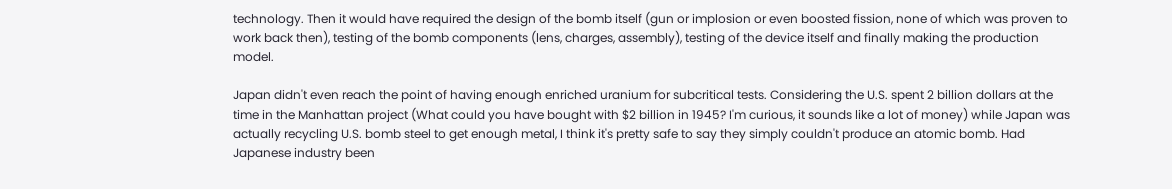technology. Then it would have required the design of the bomb itself (gun or implosion or even boosted fission, none of which was proven to work back then), testing of the bomb components (lens, charges, assembly), testing of the device itself and finally making the production model.

Japan didn't even reach the point of having enough enriched uranium for subcritical tests. Considering the U.S. spent 2 billion dollars at the time in the Manhattan project (What could you have bought with $2 billion in 1945? I'm curious, it sounds like a lot of money) while Japan was actually recycling U.S. bomb steel to get enough metal, I think it's pretty safe to say they simply couldn't produce an atomic bomb. Had Japanese industry been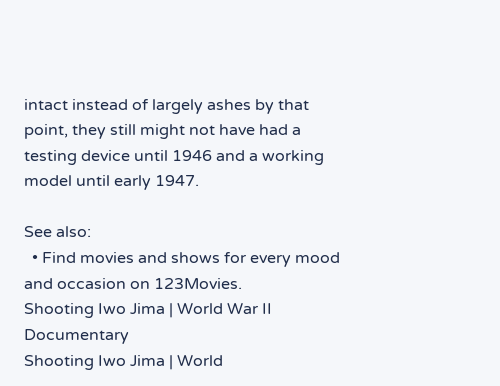intact instead of largely ashes by that point, they still might not have had a testing device until 1946 and a working model until early 1947.

See also:
  • Find movies and shows for every mood and occasion on 123Movies.
Shooting Iwo Jima | World War II Documentary
Shooting Iwo Jima | World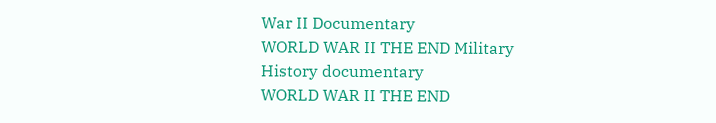War II Documentary
WORLD WAR II THE END Military History documentary
WORLD WAR II THE END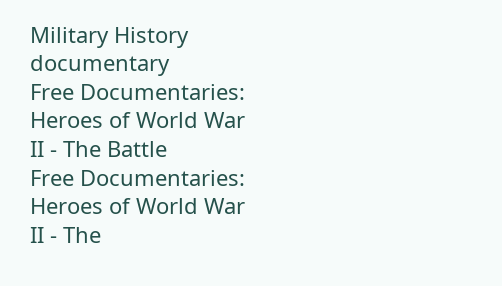Military History documentary
Free Documentaries: Heroes of World War II - The Battle
Free Documentaries: Heroes of World War II - The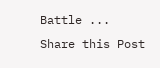Battle ...
Share this Post